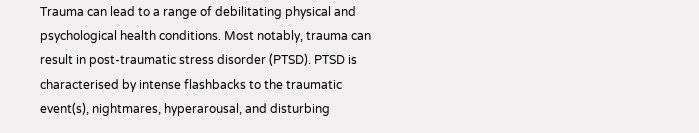Trauma can lead to a range of debilitating physical and psychological health conditions. Most notably, trauma can result in post-traumatic stress disorder (PTSD). PTSD is characterised by intense flashbacks to the traumatic event(s), nightmares, hyperarousal, and disturbing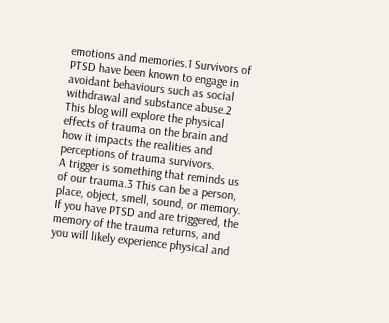emotions and memories.1 Survivors of PTSD have been known to engage in avoidant behaviours such as social withdrawal and substance abuse.2
This blog will explore the physical effects of trauma on the brain and how it impacts the realities and perceptions of trauma survivors.
A trigger is something that reminds us of our trauma.3 This can be a person, place, object, smell, sound, or memory. If you have PTSD and are triggered, the memory of the trauma returns, and you will likely experience physical and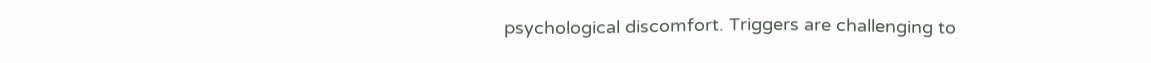psychological discomfort. Triggers are challenging to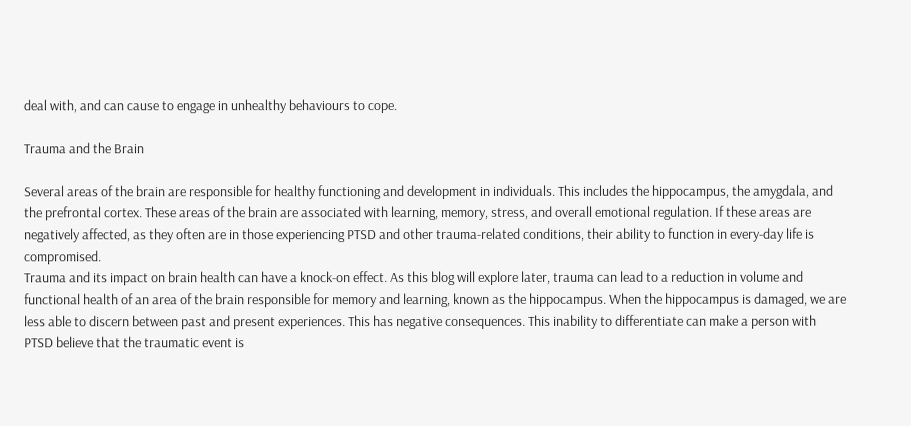deal with, and can cause to engage in unhealthy behaviours to cope.

Trauma and the Brain

Several areas of the brain are responsible for healthy functioning and development in individuals. This includes the hippocampus, the amygdala, and the prefrontal cortex. These areas of the brain are associated with learning, memory, stress, and overall emotional regulation. If these areas are negatively affected, as they often are in those experiencing PTSD and other trauma-related conditions, their ability to function in every-day life is compromised.
Trauma and its impact on brain health can have a knock-on effect. As this blog will explore later, trauma can lead to a reduction in volume and functional health of an area of the brain responsible for memory and learning, known as the hippocampus. When the hippocampus is damaged, we are less able to discern between past and present experiences. This has negative consequences. This inability to differentiate can make a person with PTSD believe that the traumatic event is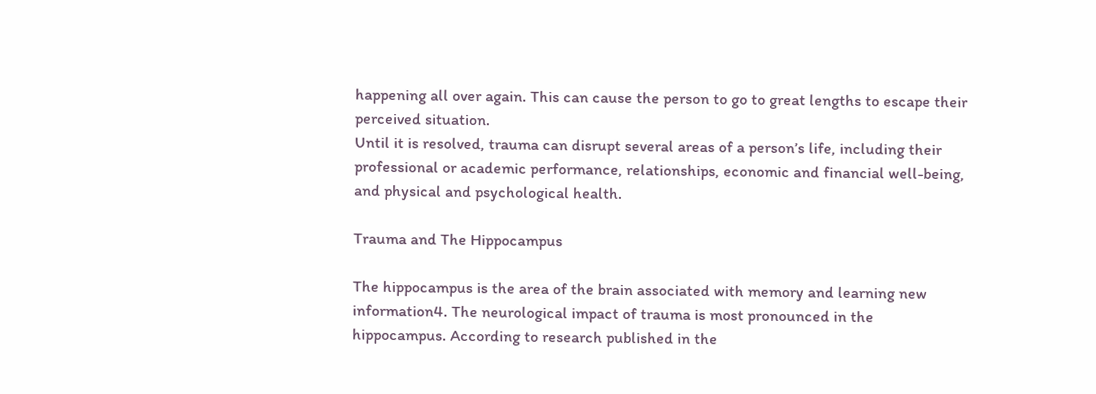happening all over again. This can cause the person to go to great lengths to escape their perceived situation.
Until it is resolved, trauma can disrupt several areas of a person’s life, including their professional or academic performance, relationships, economic and financial well-being, and physical and psychological health.

Trauma and The Hippocampus

The hippocampus is the area of the brain associated with memory and learning new information4. The neurological impact of trauma is most pronounced in the hippocampus. According to research published in the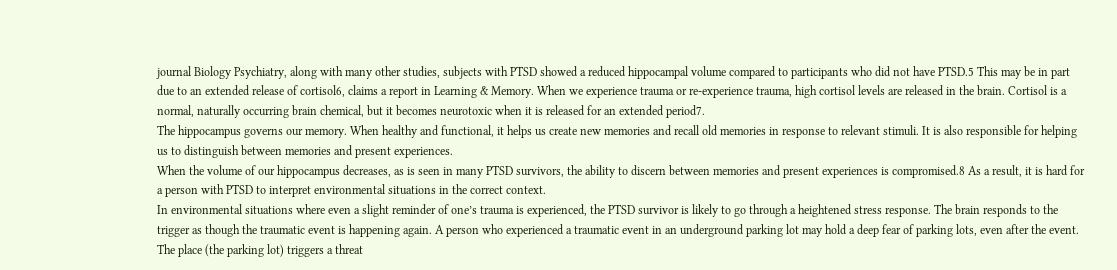journal Biology Psychiatry, along with many other studies, subjects with PTSD showed a reduced hippocampal volume compared to participants who did not have PTSD.5 This may be in part due to an extended release of cortisol6, claims a report in Learning & Memory. When we experience trauma or re-experience trauma, high cortisol levels are released in the brain. Cortisol is a normal, naturally occurring brain chemical, but it becomes neurotoxic when it is released for an extended period7.
The hippocampus governs our memory. When healthy and functional, it helps us create new memories and recall old memories in response to relevant stimuli. It is also responsible for helping us to distinguish between memories and present experiences.
When the volume of our hippocampus decreases, as is seen in many PTSD survivors, the ability to discern between memories and present experiences is compromised.8 As a result, it is hard for a person with PTSD to interpret environmental situations in the correct context.
In environmental situations where even a slight reminder of one’s trauma is experienced, the PTSD survivor is likely to go through a heightened stress response. The brain responds to the trigger as though the traumatic event is happening again. A person who experienced a traumatic event in an underground parking lot may hold a deep fear of parking lots, even after the event. The place (the parking lot) triggers a threat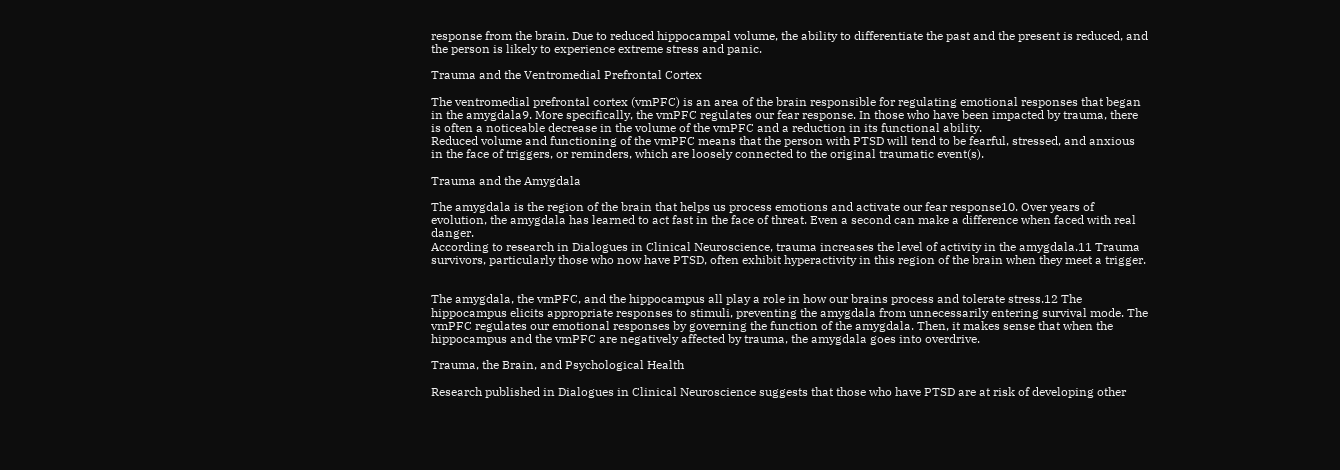response from the brain. Due to reduced hippocampal volume, the ability to differentiate the past and the present is reduced, and the person is likely to experience extreme stress and panic.

Trauma and the Ventromedial Prefrontal Cortex

The ventromedial prefrontal cortex (vmPFC) is an area of the brain responsible for regulating emotional responses that began in the amygdala9. More specifically, the vmPFC regulates our fear response. In those who have been impacted by trauma, there is often a noticeable decrease in the volume of the vmPFC and a reduction in its functional ability.
Reduced volume and functioning of the vmPFC means that the person with PTSD will tend to be fearful, stressed, and anxious in the face of triggers, or reminders, which are loosely connected to the original traumatic event(s).

Trauma and the Amygdala

The amygdala is the region of the brain that helps us process emotions and activate our fear response10. Over years of evolution, the amygdala has learned to act fast in the face of threat. Even a second can make a difference when faced with real danger.
According to research in Dialogues in Clinical Neuroscience, trauma increases the level of activity in the amygdala.11 Trauma survivors, particularly those who now have PTSD, often exhibit hyperactivity in this region of the brain when they meet a trigger.


The amygdala, the vmPFC, and the hippocampus all play a role in how our brains process and tolerate stress.12 The hippocampus elicits appropriate responses to stimuli, preventing the amygdala from unnecessarily entering survival mode. The vmPFC regulates our emotional responses by governing the function of the amygdala. Then, it makes sense that when the hippocampus and the vmPFC are negatively affected by trauma, the amygdala goes into overdrive.

Trauma, the Brain, and Psychological Health

Research published in Dialogues in Clinical Neuroscience suggests that those who have PTSD are at risk of developing other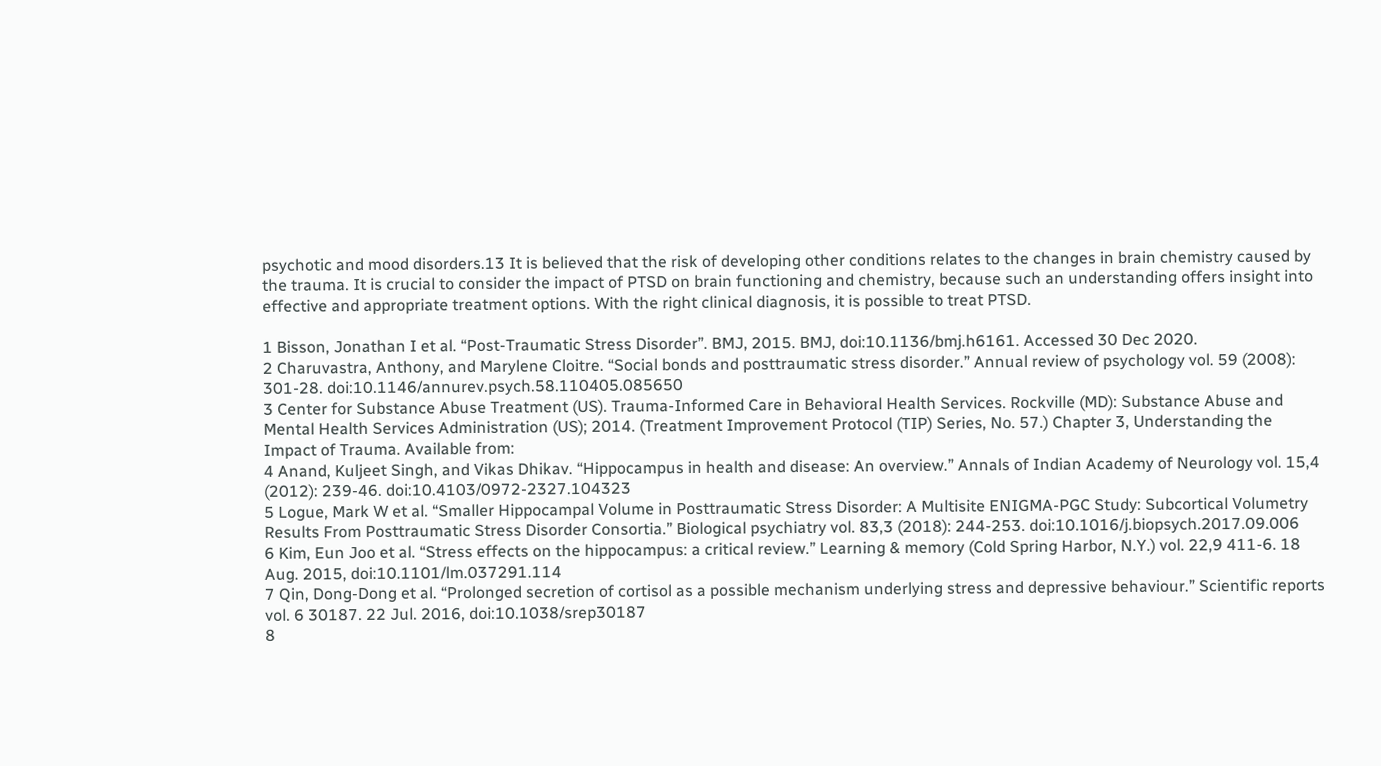psychotic and mood disorders.13 It is believed that the risk of developing other conditions relates to the changes in brain chemistry caused by the trauma. It is crucial to consider the impact of PTSD on brain functioning and chemistry, because such an understanding offers insight into effective and appropriate treatment options. With the right clinical diagnosis, it is possible to treat PTSD.

1 Bisson, Jonathan I et al. “Post-Traumatic Stress Disorder”. BMJ, 2015. BMJ, doi:10.1136/bmj.h6161. Accessed 30 Dec 2020.
2 Charuvastra, Anthony, and Marylene Cloitre. “Social bonds and posttraumatic stress disorder.” Annual review of psychology vol. 59 (2008): 301-28. doi:10.1146/annurev.psych.58.110405.085650
3 Center for Substance Abuse Treatment (US). Trauma-Informed Care in Behavioral Health Services. Rockville (MD): Substance Abuse and Mental Health Services Administration (US); 2014. (Treatment Improvement Protocol (TIP) Series, No. 57.) Chapter 3, Understanding the Impact of Trauma. Available from:
4 Anand, Kuljeet Singh, and Vikas Dhikav. “Hippocampus in health and disease: An overview.” Annals of Indian Academy of Neurology vol. 15,4 (2012): 239-46. doi:10.4103/0972-2327.104323
5 Logue, Mark W et al. “Smaller Hippocampal Volume in Posttraumatic Stress Disorder: A Multisite ENIGMA-PGC Study: Subcortical Volumetry Results From Posttraumatic Stress Disorder Consortia.” Biological psychiatry vol. 83,3 (2018): 244-253. doi:10.1016/j.biopsych.2017.09.006
6 Kim, Eun Joo et al. “Stress effects on the hippocampus: a critical review.” Learning & memory (Cold Spring Harbor, N.Y.) vol. 22,9 411-6. 18 Aug. 2015, doi:10.1101/lm.037291.114
7 Qin, Dong-Dong et al. “Prolonged secretion of cortisol as a possible mechanism underlying stress and depressive behaviour.” Scientific reports vol. 6 30187. 22 Jul. 2016, doi:10.1038/srep30187
8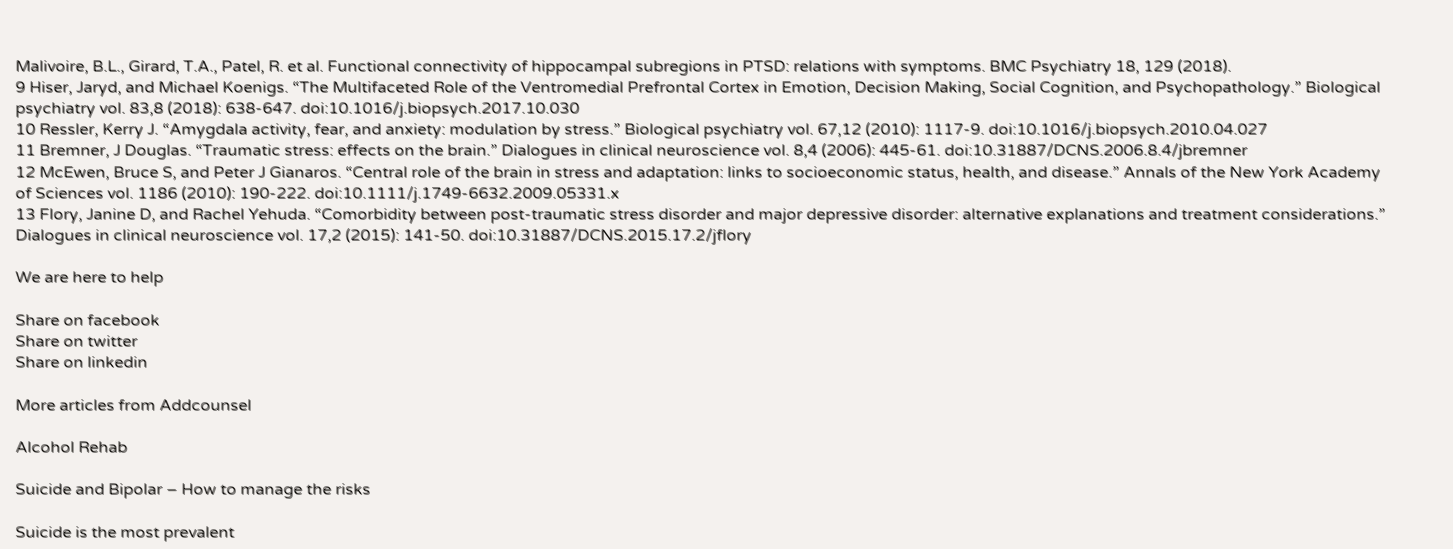Malivoire, B.L., Girard, T.A., Patel, R. et al. Functional connectivity of hippocampal subregions in PTSD: relations with symptoms. BMC Psychiatry 18, 129 (2018).
9 Hiser, Jaryd, and Michael Koenigs. “The Multifaceted Role of the Ventromedial Prefrontal Cortex in Emotion, Decision Making, Social Cognition, and Psychopathology.” Biological psychiatry vol. 83,8 (2018): 638-647. doi:10.1016/j.biopsych.2017.10.030
10 Ressler, Kerry J. “Amygdala activity, fear, and anxiety: modulation by stress.” Biological psychiatry vol. 67,12 (2010): 1117-9. doi:10.1016/j.biopsych.2010.04.027
11 Bremner, J Douglas. “Traumatic stress: effects on the brain.” Dialogues in clinical neuroscience vol. 8,4 (2006): 445-61. doi:10.31887/DCNS.2006.8.4/jbremner
12 McEwen, Bruce S, and Peter J Gianaros. “Central role of the brain in stress and adaptation: links to socioeconomic status, health, and disease.” Annals of the New York Academy of Sciences vol. 1186 (2010): 190-222. doi:10.1111/j.1749-6632.2009.05331.x
13 Flory, Janine D, and Rachel Yehuda. “Comorbidity between post-traumatic stress disorder and major depressive disorder: alternative explanations and treatment considerations.” Dialogues in clinical neuroscience vol. 17,2 (2015): 141-50. doi:10.31887/DCNS.2015.17.2/jflory

We are here to help

Share on facebook
Share on twitter
Share on linkedin

More articles from Addcounsel

Alcohol Rehab

Suicide and Bipolar – How to manage the risks

Suicide is the most prevalent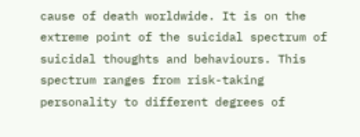cause of death worldwide. It is on the extreme point of the suicidal spectrum of suicidal thoughts and behaviours. This spectrum ranges from risk-taking personality to different degrees of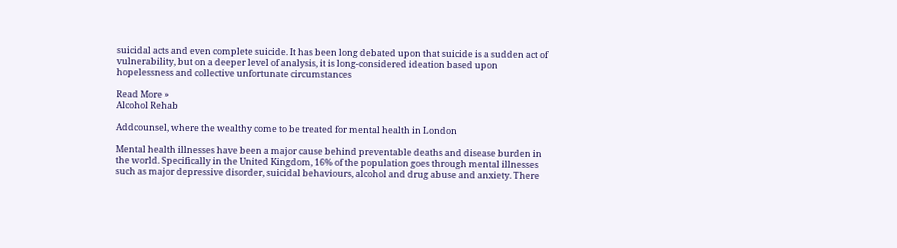suicidal acts and even complete suicide. It has been long debated upon that suicide is a sudden act of vulnerability, but on a deeper level of analysis, it is long-considered ideation based upon hopelessness and collective unfortunate circumstances

Read More »
Alcohol Rehab

Addcounsel, where the wealthy come to be treated for mental health in London

Mental health illnesses have been a major cause behind preventable deaths and disease burden in the world. Specifically in the United Kingdom, 16% of the population goes through mental illnesses such as major depressive disorder, suicidal behaviours, alcohol and drug abuse and anxiety. There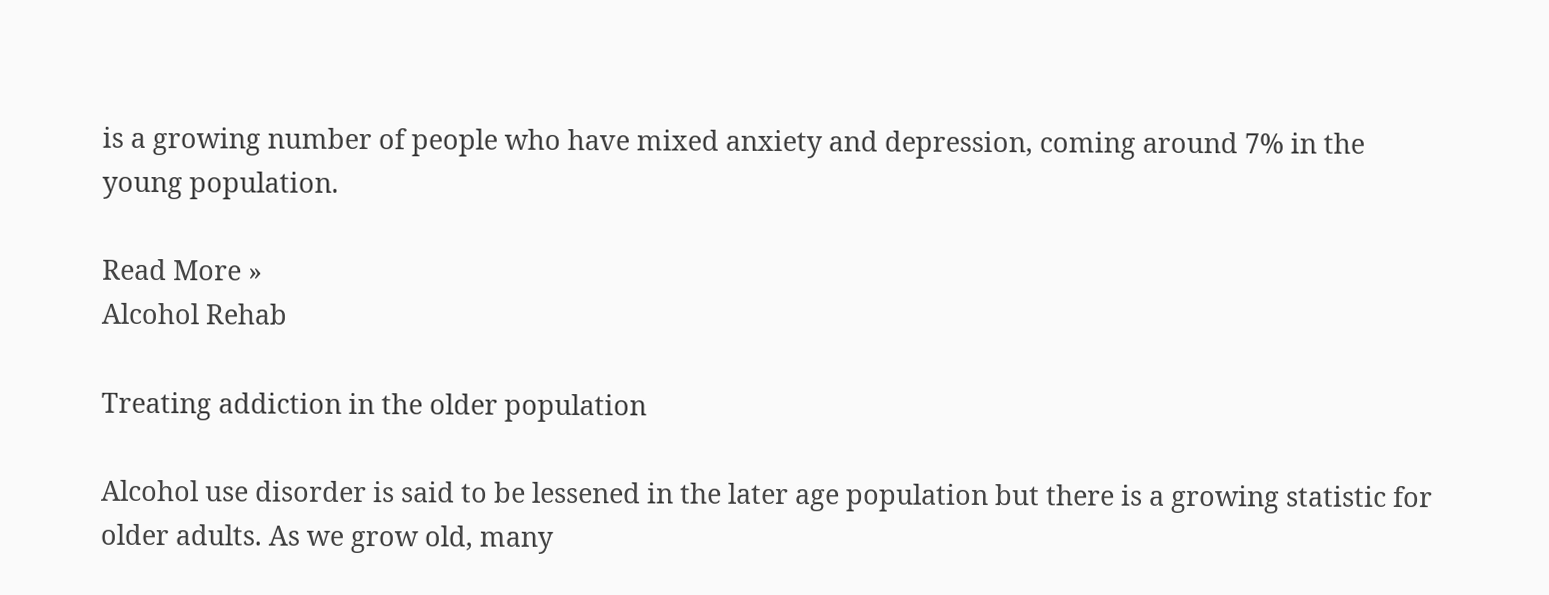is a growing number of people who have mixed anxiety and depression, coming around 7% in the young population.

Read More »
Alcohol Rehab

Treating addiction in the older population

Alcohol use disorder is said to be lessened in the later age population but there is a growing statistic for older adults. As we grow old, many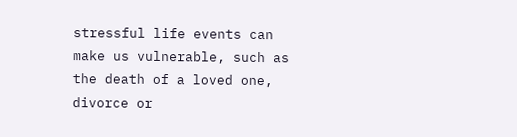stressful life events can make us vulnerable, such as the death of a loved one, divorce or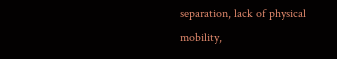separation, lack of physical mobility,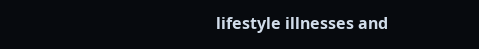lifestyle illnesses and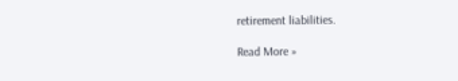retirement liabilities.

Read More »